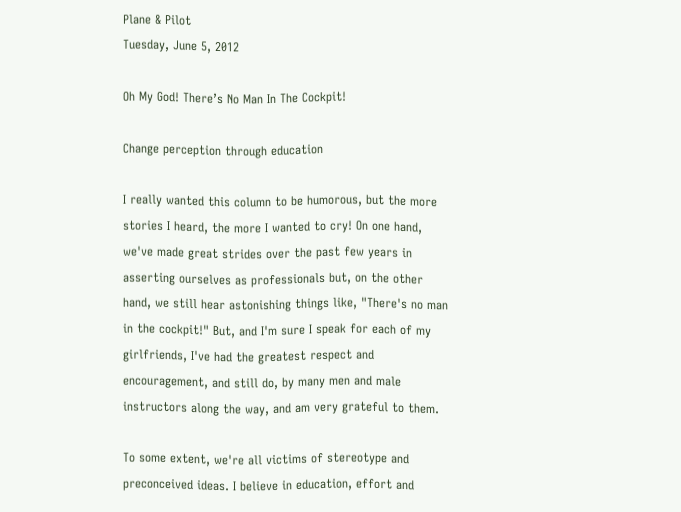Plane & Pilot
Tuesday, June 5, 2012

Oh My God! There’s No Man In The Cockpit!

Change perception through education

I really wanted this column to be humorous, but the more stories I heard, the more I wanted to cry! On one hand, we've made great strides over the past few years in asserting ourselves as professionals but, on the other hand, we still hear astonishing things like, "There's no man in the cockpit!" But, and I'm sure I speak for each of my girlfriends, I've had the greatest respect and encouragement, and still do, by many men and male instructors along the way, and am very grateful to them.

To some extent, we're all victims of stereotype and preconceived ideas. I believe in education, effort and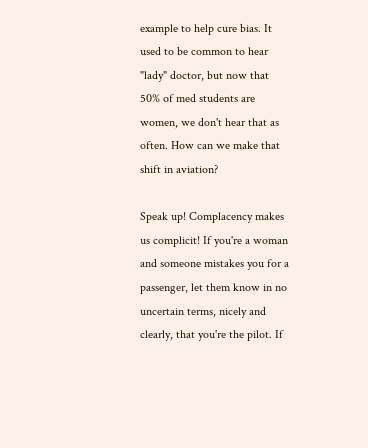example to help cure bias. It used to be common to hear "lady" doctor, but now that 50% of med students are women, we don't hear that as often. How can we make that shift in aviation?

Speak up! Complacency makes us complicit! If you're a woman and someone mistakes you for a passenger, let them know in no uncertain terms, nicely and clearly, that you're the pilot. If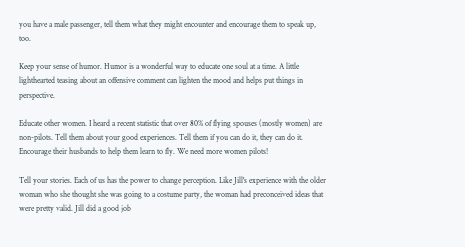you have a male passenger, tell them what they might encounter and encourage them to speak up, too.

Keep your sense of humor. Humor is a wonderful way to educate one soul at a time. A little lighthearted teasing about an offensive comment can lighten the mood and helps put things in perspective.

Educate other women. I heard a recent statistic that over 80% of flying spouses (mostly women) are non-pilots. Tell them about your good experiences. Tell them if you can do it, they can do it. Encourage their husbands to help them learn to fly. We need more women pilots!

Tell your stories. Each of us has the power to change perception. Like Jill's experience with the older woman who she thought she was going to a costume party, the woman had preconceived ideas that were pretty valid. Jill did a good job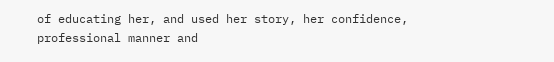of educating her, and used her story, her confidence, professional manner and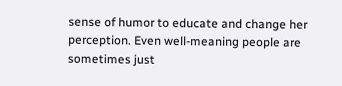sense of humor to educate and change her perception. Even well-meaning people are sometimes just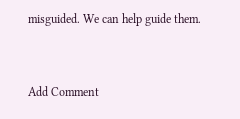misguided. We can help guide them.


Add Comment